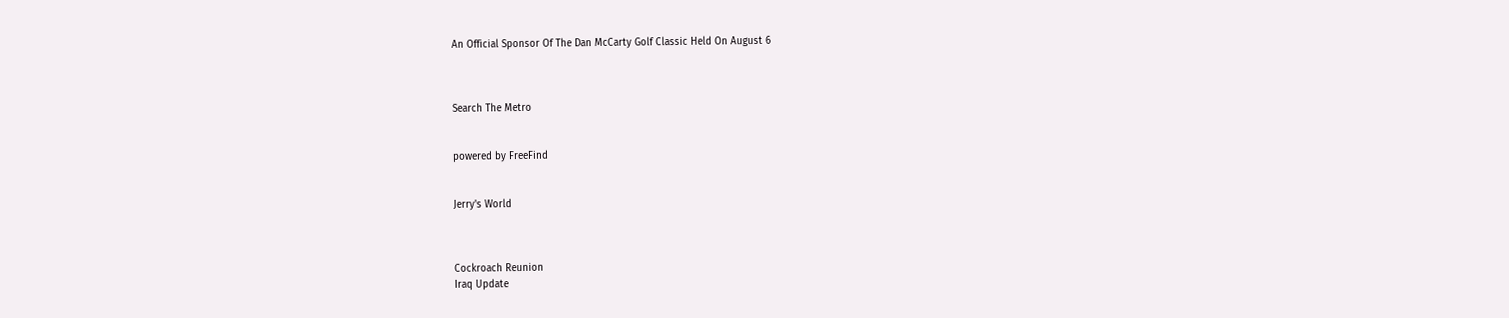An Official Sponsor Of The Dan McCarty Golf Classic Held On August 6



Search The Metro


powered by FreeFind


Jerry's World



Cockroach Reunion
Iraq Update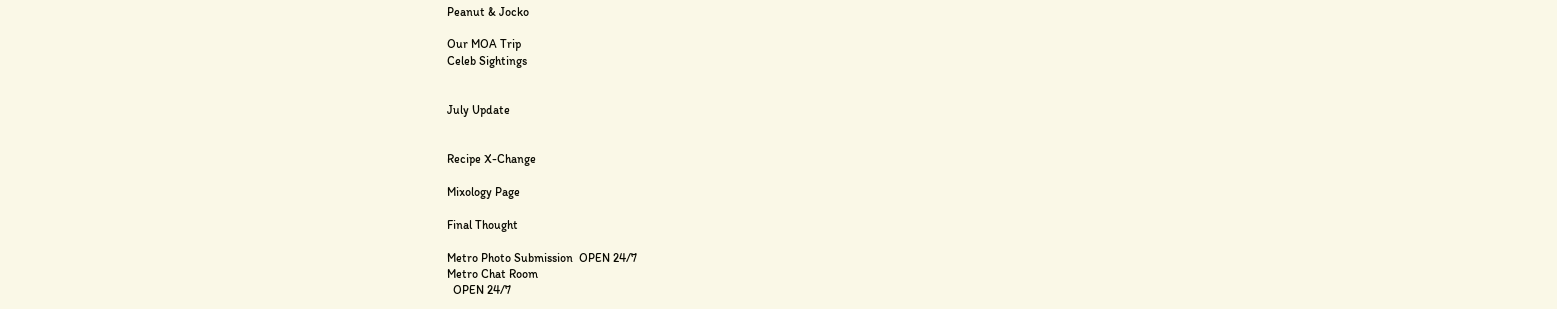Peanut & Jocko

Our MOA Trip
Celeb Sightings


July Update


Recipe X-Change

Mixology Page

Final Thought

Metro Photo Submission  OPEN 24/7
Metro Chat Room
  OPEN 24/7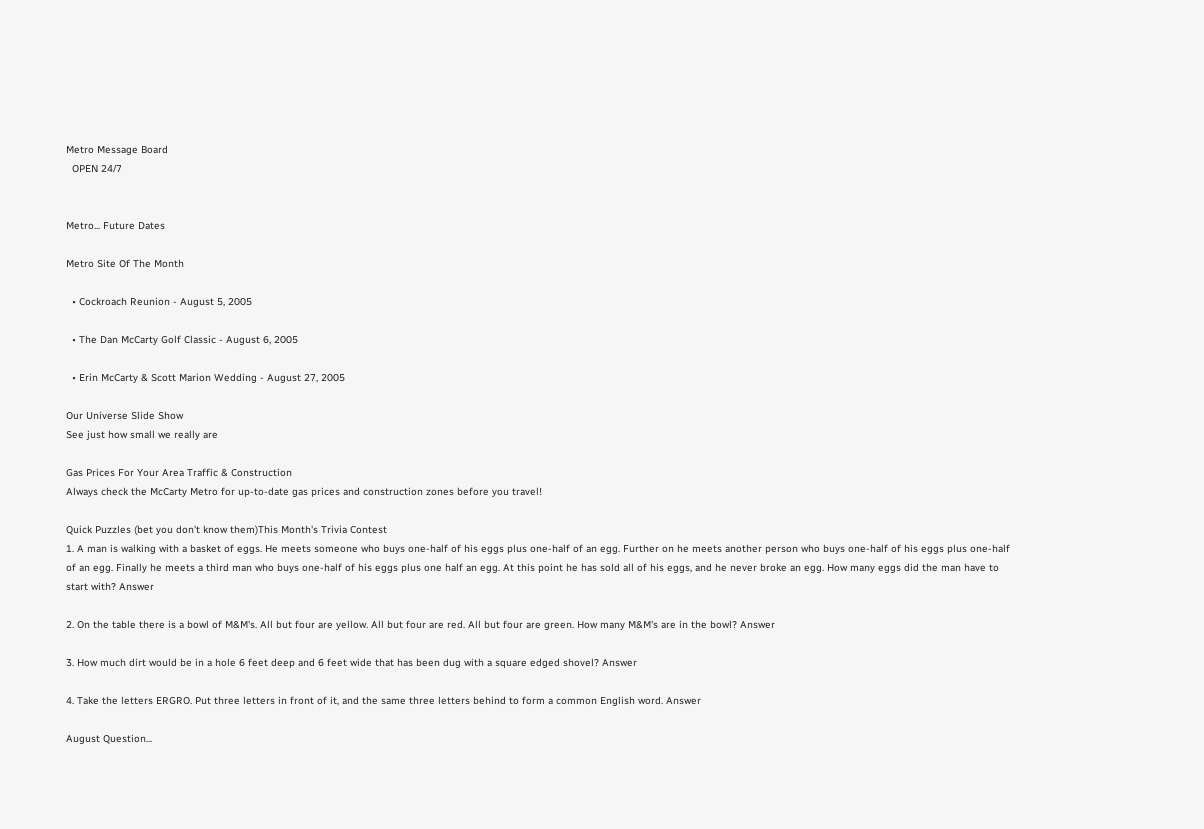Metro Message Board
  OPEN 24/7


Metro... Future Dates

Metro Site Of The Month

  • Cockroach Reunion - August 5, 2005

  • The Dan McCarty Golf Classic - August 6, 2005

  • Erin McCarty & Scott Marion Wedding - August 27, 2005

Our Universe Slide Show
See just how small we really are

Gas Prices For Your Area Traffic & Construction
Always check the McCarty Metro for up-to-date gas prices and construction zones before you travel!

Quick Puzzles (bet you don't know them)This Month's Trivia Contest
1. A man is walking with a basket of eggs. He meets someone who buys one-half of his eggs plus one-half of an egg. Further on he meets another person who buys one-half of his eggs plus one-half of an egg. Finally he meets a third man who buys one-half of his eggs plus one half an egg. At this point he has sold all of his eggs, and he never broke an egg. How many eggs did the man have to start with? Answer

2. On the table there is a bowl of M&M's. All but four are yellow. All but four are red. All but four are green. How many M&M's are in the bowl? Answer

3. How much dirt would be in a hole 6 feet deep and 6 feet wide that has been dug with a square edged shovel? Answer

4. Take the letters ERGRO. Put three letters in front of it, and the same three letters behind to form a common English word. Answer

August Question...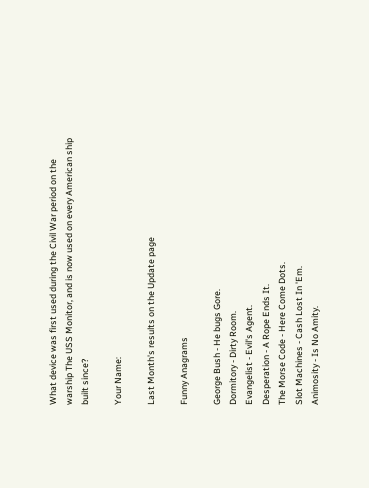What device was first used during the Civil War period on the warship The USS Monitor, and is now used on every American ship built since?

Your Name:

Last Month's results on the Update page

Funny Anagrams

George Bush - He bugs Gore.
Dormitory - Dirty Room.
Evangelist - Evil's Agent.
Desperation - A Rope Ends It.
The Morse Code - Here Come Dots.
Slot Machines - Cash Lost In 'Em.
Animosity - Is No Amity.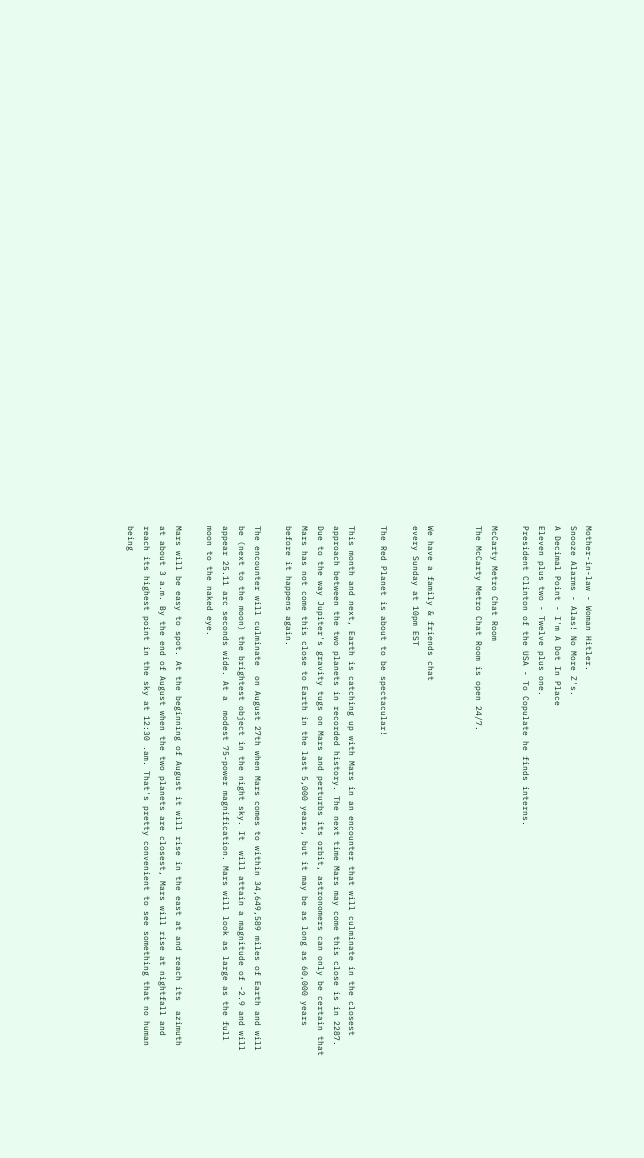Mother-in-law - Woman Hitler.
Snooze Alarms - Alas! No More Z's.
A Decimal Point - I'm A Dot In Place
Eleven plus two - Twelve plus one.
President Clinton of the USA - To Copulate he finds interns.

McCarty Metro Chat Room
The McCarty Metro Chat Room is open 24/7.


We have a family & friends chat
every Sunday at 10pm EST

The Red Planet is about to be spectacular!

This month and next, Earth is catching up with Mars in an encounter that will culminate in the closest approach between the two planets in recorded history. The next time Mars may come this close is in 2287. Due to the way Jupiter's gravity tugs on Mars and perturbs its orbit, astronomers can only be certain that Mars has not come this close to Earth in the last 5,000 years, but it may be as long as 60,000 years before it happens again.

The encounter will culminate  on August 27th when Mars comes to within 34,649,589 miles of Earth and will be (next to the moon) the brightest object in the night sky. It  will attain a magnitude of -2.9 and will appear 25.11 arc seconds wide. At a  modest 75-power magnification. Mars will look as large as the full moon to the naked eye.

Mars will be easy to spot. At the beginning of August it will rise in the east at and reach its  azimuth at about 3 a.m. By the end of August when the two planets are closest, Mars will rise at nightfall and reach its highest point in the sky at 12:30 .am. That's pretty convenient to see something that no human being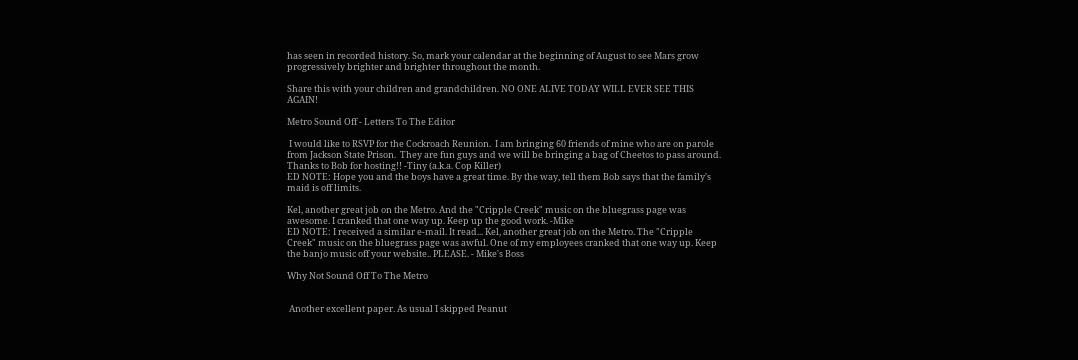has seen in recorded history. So, mark your calendar at the beginning of August to see Mars grow progressively brighter and brighter throughout the month.

Share this with your children and grandchildren. NO ONE ALIVE TODAY WILL EVER SEE THIS AGAIN!

Metro Sound Off - Letters To The Editor

 I would like to RSVP for the Cockroach Reunion.  I am bringing 60 friends of mine who are on parole from Jackson State Prison.  They are fun guys and we will be bringing a bag of Cheetos to pass around.  Thanks to Bob for hosting!! -Tiny (a.k.a. Cop Killer)
ED NOTE: Hope you and the boys have a great time. By the way, tell them Bob says that the family's maid is off limits.

Kel, another great job on the Metro. And the "Cripple Creek" music on the bluegrass page was awesome. I cranked that one way up. Keep up the good work. -Mike
ED NOTE: I received a similar e-mail. It read... Kel, another great job on the Metro. The "Cripple Creek" music on the bluegrass page was awful. One of my employees cranked that one way up. Keep the banjo music off your website.. PLEASE. - Mike's Boss

Why Not Sound Off To The Metro


 Another excellent paper. As usual I skipped Peanut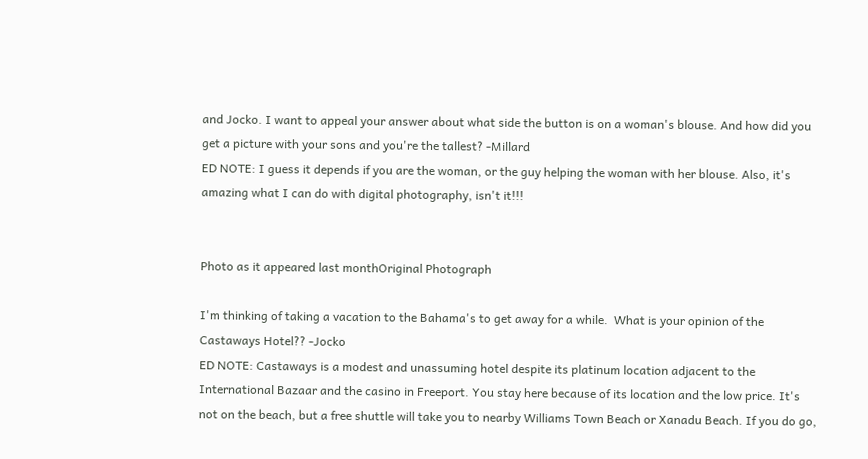and Jocko. I want to appeal your answer about what side the button is on a woman's blouse. And how did you get a picture with your sons and you're the tallest? -Millard
ED NOTE: I guess it depends if you are the woman, or the guy helping the woman with her blouse. Also, it's amazing what I can do with digital photography, isn't it!!!


Photo as it appeared last monthOriginal Photograph

I'm thinking of taking a vacation to the Bahama's to get away for a while.  What is your opinion of the Castaways Hotel?? -Jocko
ED NOTE: Castaways is a modest and unassuming hotel despite its platinum location adjacent to the International Bazaar and the casino in Freeport. You stay here because of its location and the low price. It's not on the beach, but a free shuttle will take you to nearby Williams Town Beach or Xanadu Beach. If you do go,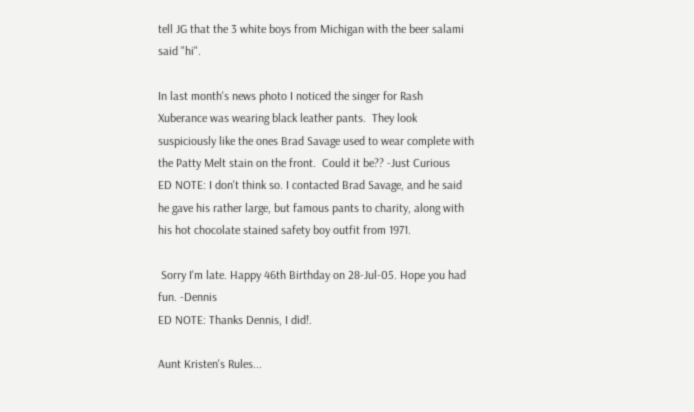tell JG that the 3 white boys from Michigan with the beer salami said "hi".

In last month's news photo I noticed the singer for Rash Xuberance was wearing black leather pants.  They look suspiciously like the ones Brad Savage used to wear complete with the Patty Melt stain on the front.  Could it be?? -Just Curious
ED NOTE: I don't think so. I contacted Brad Savage, and he said he gave his rather large, but famous pants to charity, along with his hot chocolate stained safety boy outfit from 1971.

 Sorry I'm late. Happy 46th Birthday on 28-Jul-05. Hope you had fun. -Dennis
ED NOTE: Thanks Dennis, I did!.

Aunt Kristen's Rules...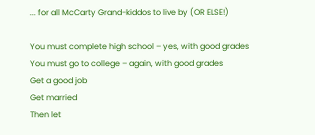... for all McCarty Grand-kiddos to live by (OR ELSE!)

You must complete high school – yes, with good grades
You must go to college – again, with good grades
Get a good job
Get married
Then let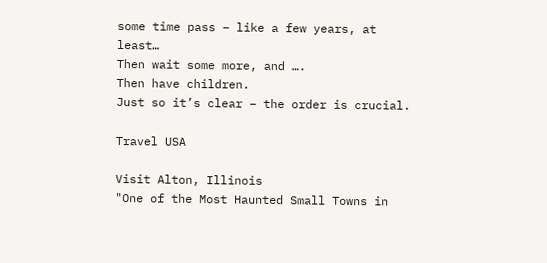some time pass – like a few years, at least…
Then wait some more, and ….
Then have children.
Just so it’s clear – the order is crucial.

Travel USA

Visit Alton, Illinois
"One of the Most Haunted Small Towns in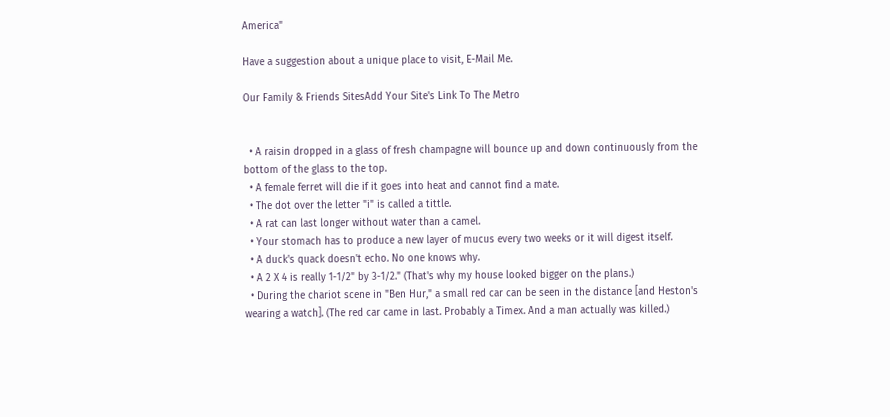America"

Have a suggestion about a unique place to visit, E-Mail Me.

Our Family & Friends SitesAdd Your Site's Link To The Metro


  • A raisin dropped in a glass of fresh champagne will bounce up and down continuously from the bottom of the glass to the top.
  • A female ferret will die if it goes into heat and cannot find a mate.
  • The dot over the letter "i" is called a tittle.
  • A rat can last longer without water than a camel.
  • Your stomach has to produce a new layer of mucus every two weeks or it will digest itself.
  • A duck's quack doesn't echo. No one knows why.
  • A 2 X 4 is really 1-1/2" by 3-1/2." (That's why my house looked bigger on the plans.)
  • During the chariot scene in "Ben Hur," a small red car can be seen in the distance [and Heston's wearing a watch]. (The red car came in last. Probably a Timex. And a man actually was killed.)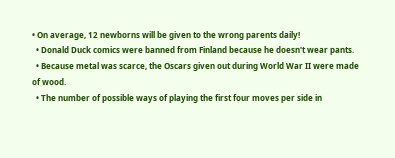• On average, 12 newborns will be given to the wrong parents daily!
  • Donald Duck comics were banned from Finland because he doesn't wear pants.
  • Because metal was scarce, the Oscars given out during World War II were made of wood.
  • The number of possible ways of playing the first four moves per side in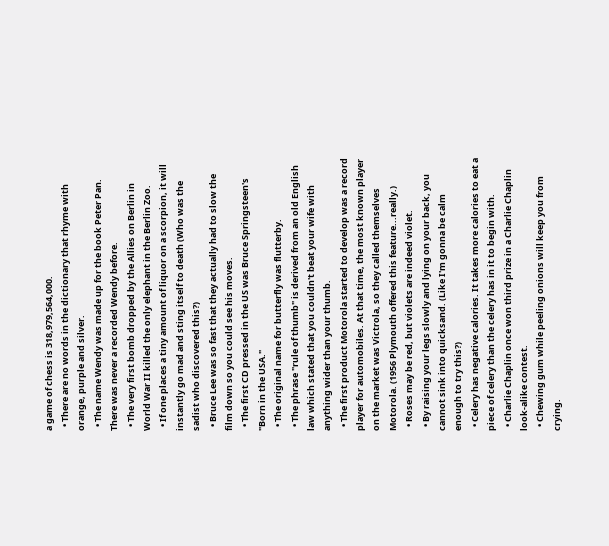a game of chess is 318,979,564,000.
  • There are no words in the dictionary that rhyme with orange, purple and silver.
  • The name Wendy was made up for the book Peter Pan. There was never a recorded Wendy before.
  • The very first bomb dropped by the Allies on Berlin in World War II killed the only elephant in the Berlin Zoo.
  • If one places a tiny amount of liquor on a scorpion, it will instantly go mad and sting itself to death (Who was the sadist who discovered this?)
  • Bruce Lee was so fast that they actually had to slow the film down so you could see his moves.
  • The first CD pressed in the US was Bruce Springsteen's "Born in the USA."
  • The original name for butterfly was flutterby.
  • The phrase "rule of thumb" is derived from an old English law which stated that you couldn't beat your wife with anything wider than your thumb.
  • The first product Motorola started to develop was a record player for automobiles. At that time, the most known player on the market was Victrola, so they called themselves Motorola. (1956 Plymouth offered this feature...really.)
  • Roses may be red, but violets are indeed violet.
  • By raising your legs slowly and lying on your back, you cannot sink into quicksand. (Like I'm gonna be calm enough to try this?)
  • Celery has negative calories. It takes more calories to eat a piece of celery than the celery has in it to begin with.
  • Charlie Chaplin once won third prize in a Charlie Chaplin look-alike contest.
  • Chewing gum while peeling onions will keep you from crying.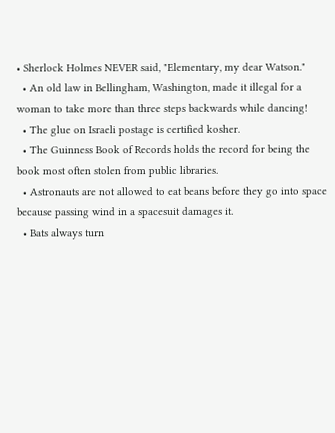• Sherlock Holmes NEVER said, "Elementary, my dear Watson."
  • An old law in Bellingham, Washington, made it illegal for a woman to take more than three steps backwards while dancing!
  • The glue on Israeli postage is certified kosher.
  • The Guinness Book of Records holds the record for being the book most often stolen from public libraries.
  • Astronauts are not allowed to eat beans before they go into space because passing wind in a spacesuit damages it.
  • Bats always turn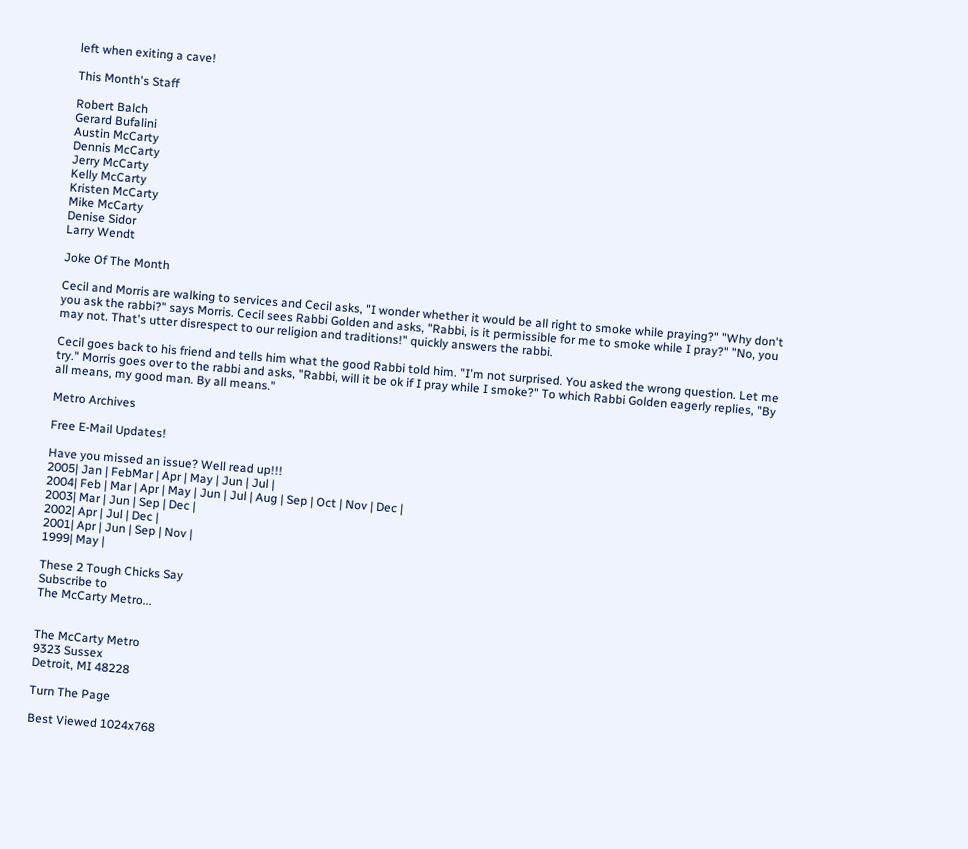left when exiting a cave!

This Month's Staff

Robert Balch
Gerard Bufalini
Austin McCarty
Dennis McCarty
Jerry McCarty
Kelly McCarty
Kristen McCarty
Mike McCarty
Denise Sidor
Larry Wendt

Joke Of The Month

Cecil and Morris are walking to services and Cecil asks, "I wonder whether it would be all right to smoke while praying?" "Why don't you ask the rabbi?" says Morris. Cecil sees Rabbi Golden and asks, "Rabbi, is it permissible for me to smoke while I pray?" "No, you may not. That's utter disrespect to our religion and traditions!" quickly answers the rabbi.

Cecil goes back to his friend and tells him what the good Rabbi told him. "I'm not surprised. You asked the wrong question. Let me try." Morris goes over to the rabbi and asks, "Rabbi, will it be ok if I pray while I smoke?" To which Rabbi Golden eagerly replies, "By all means, my good man. By all means."

Metro Archives

Free E-Mail Updates!

Have you missed an issue? Well read up!!!
2005| Jan | FebMar | Apr | May | Jun | Jul |
2004| Feb | Mar | Apr | May | Jun | Jul | Aug | Sep | Oct | Nov | Dec |
2003| Mar | Jun | Sep | Dec |
2002| Apr | Jul | Dec |
2001| Apr | Jun | Sep | Nov |
1999| May |

These 2 Tough Chicks Say
Subscribe to
The McCarty Metro...


The McCarty Metro
9323 Sussex
Detroit, MI 48228

Turn The Page

Best Viewed 1024x768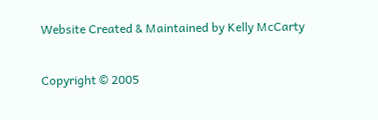Website Created & Maintained by Kelly McCarty

Copyright © 2005